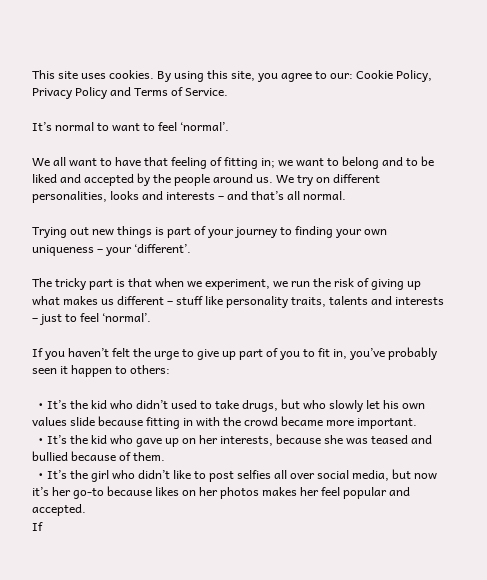This site uses cookies. By using this site, you agree to our: Cookie Policy, Privacy Policy and Terms of Service.

It’s normal to want to feel ‘normal’.

We all want to have that feeling of fitting in; we want to belong and to be liked and accepted by the people around us. We try on different personalities, looks and interests – and that’s all normal.

Trying out new things is part of your journey to finding your own uniqueness – your ‘different’.

The tricky part is that when we experiment, we run the risk of giving up what makes us different – stuff like personality traits, talents and interests – just to feel ‘normal’.

If you haven’t felt the urge to give up part of you to fit in, you’ve probably seen it happen to others:

  • It’s the kid who didn’t used to take drugs, but who slowly let his own values slide because fitting in with the crowd became more important.
  • It’s the kid who gave up on her interests, because she was teased and bullied because of them.
  • It’s the girl who didn’t like to post selfies all over social media, but now it’s her go-to because likes on her photos makes her feel popular and accepted.
If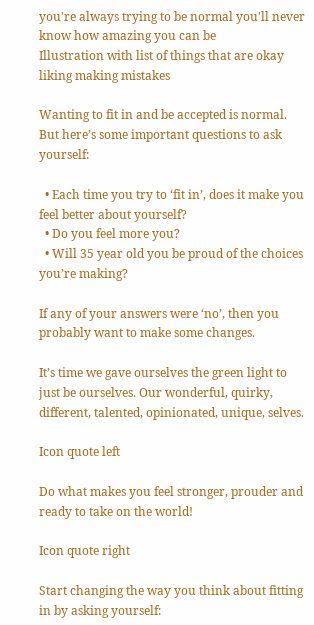you're always trying to be normal you'll never know how amazing you can be
Illustration with list of things that are okay liking making mistakes

Wanting to fit in and be accepted is normal. But here’s some important questions to ask yourself:

  • Each time you try to ‘fit in’, does it make you feel better about yourself?
  • Do you feel more you?
  • Will 35 year old you be proud of the choices you’re making?

If any of your answers were ‘no’, then you probably want to make some changes.

It’s time we gave ourselves the green light to just be ourselves. Our wonderful, quirky, different, talented, opinionated, unique, selves.

Icon quote left

Do what makes you feel stronger, prouder and ready to take on the world!

Icon quote right

Start changing the way you think about fitting in by asking yourself: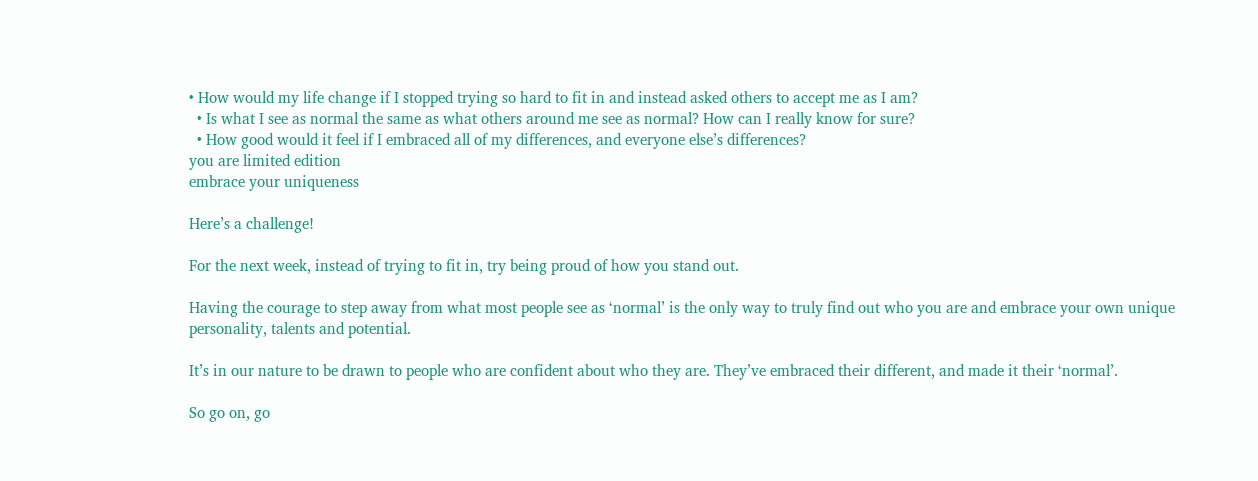• How would my life change if I stopped trying so hard to fit in and instead asked others to accept me as I am?
  • Is what I see as normal the same as what others around me see as normal? How can I really know for sure?
  • How good would it feel if I embraced all of my differences, and everyone else’s differences?
you are limited edition
embrace your uniqueness

Here’s a challenge!

For the next week, instead of trying to fit in, try being proud of how you stand out.

Having the courage to step away from what most people see as ‘normal’ is the only way to truly find out who you are and embrace your own unique personality, talents and potential.

It’s in our nature to be drawn to people who are confident about who they are. They’ve embraced their different, and made it their ‘normal’.

So go on, go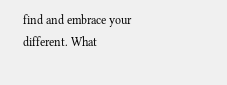find and embrace your different. What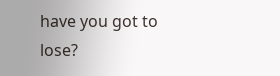have you got to lose?